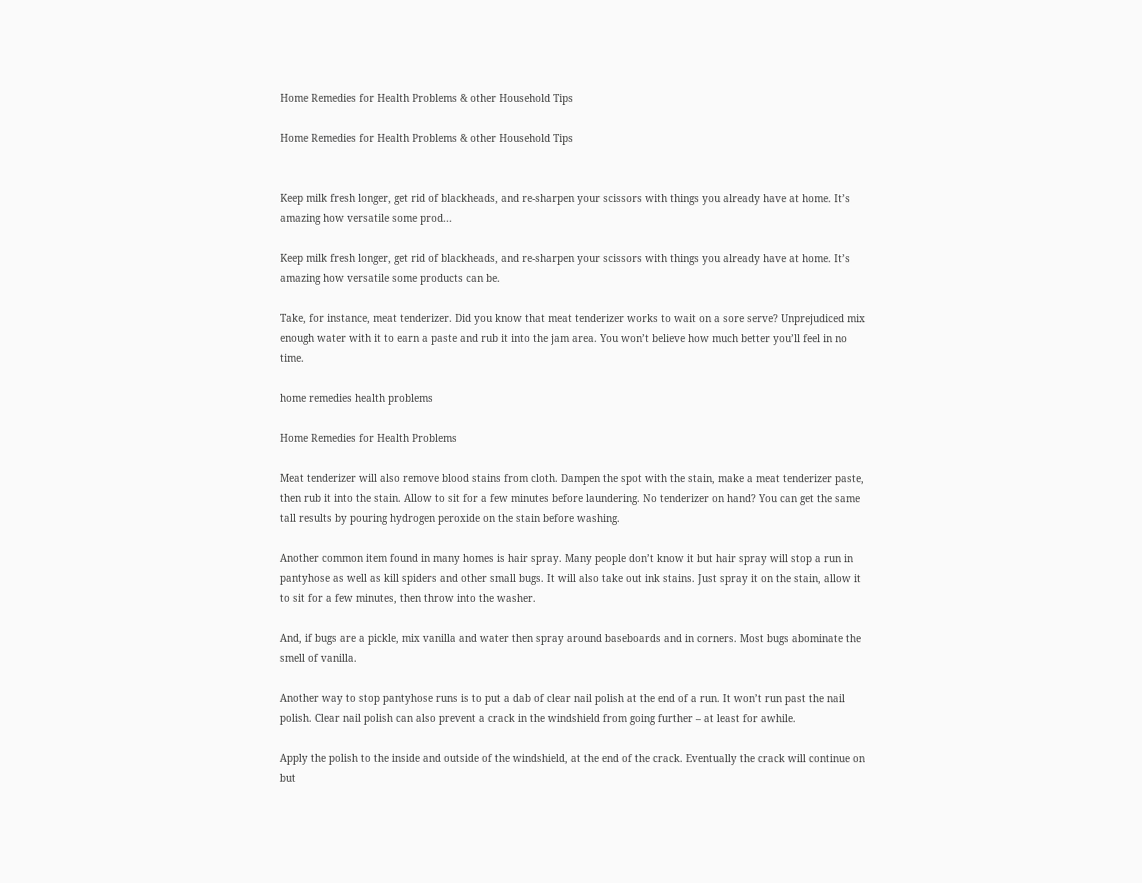Home Remedies for Health Problems & other Household Tips

Home Remedies for Health Problems & other Household Tips


Keep milk fresh longer, get rid of blackheads, and re-sharpen your scissors with things you already have at home. It’s amazing how versatile some prod...

Keep milk fresh longer, get rid of blackheads, and re-sharpen your scissors with things you already have at home. It’s amazing how versatile some products can be.

Take, for instance, meat tenderizer. Did you know that meat tenderizer works to wait on a sore serve? Unprejudiced mix enough water with it to earn a paste and rub it into the jam area. You won’t believe how much better you’ll feel in no time.

home remedies health problems

Home Remedies for Health Problems

Meat tenderizer will also remove blood stains from cloth. Dampen the spot with the stain, make a meat tenderizer paste, then rub it into the stain. Allow to sit for a few minutes before laundering. No tenderizer on hand? You can get the same tall results by pouring hydrogen peroxide on the stain before washing.

Another common item found in many homes is hair spray. Many people don’t know it but hair spray will stop a run in pantyhose as well as kill spiders and other small bugs. It will also take out ink stains. Just spray it on the stain, allow it to sit for a few minutes, then throw into the washer.

And, if bugs are a pickle, mix vanilla and water then spray around baseboards and in corners. Most bugs abominate the smell of vanilla.

Another way to stop pantyhose runs is to put a dab of clear nail polish at the end of a run. It won’t run past the nail polish. Clear nail polish can also prevent a crack in the windshield from going further – at least for awhile.

Apply the polish to the inside and outside of the windshield, at the end of the crack. Eventually the crack will continue on but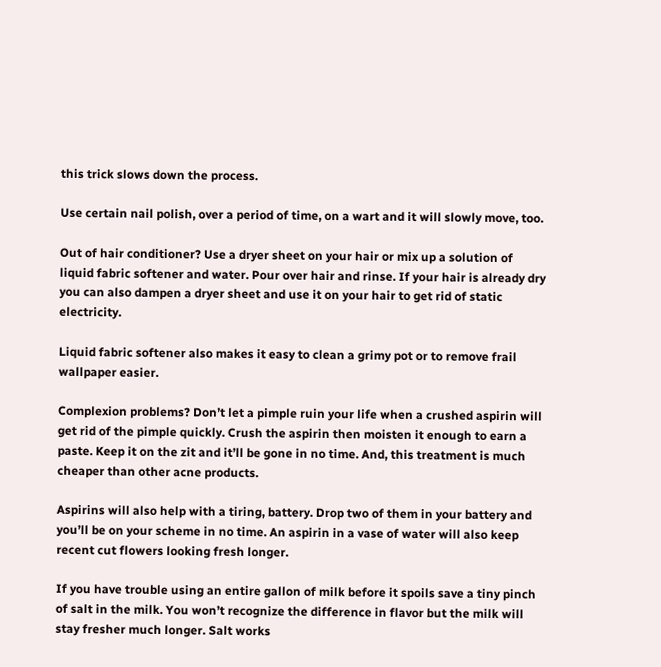this trick slows down the process.

Use certain nail polish, over a period of time, on a wart and it will slowly move, too.

Out of hair conditioner? Use a dryer sheet on your hair or mix up a solution of liquid fabric softener and water. Pour over hair and rinse. If your hair is already dry you can also dampen a dryer sheet and use it on your hair to get rid of static electricity.

Liquid fabric softener also makes it easy to clean a grimy pot or to remove frail wallpaper easier.

Complexion problems? Don’t let a pimple ruin your life when a crushed aspirin will get rid of the pimple quickly. Crush the aspirin then moisten it enough to earn a paste. Keep it on the zit and it’ll be gone in no time. And, this treatment is much cheaper than other acne products.

Aspirins will also help with a tiring, battery. Drop two of them in your battery and you’ll be on your scheme in no time. An aspirin in a vase of water will also keep recent cut flowers looking fresh longer.

If you have trouble using an entire gallon of milk before it spoils save a tiny pinch of salt in the milk. You won’t recognize the difference in flavor but the milk will stay fresher much longer. Salt works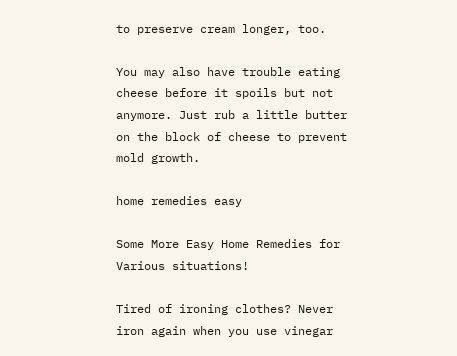to preserve cream longer, too.

You may also have trouble eating cheese before it spoils but not anymore. Just rub a little butter on the block of cheese to prevent mold growth.

home remedies easy

Some More Easy Home Remedies for Various situations!

Tired of ironing clothes? Never iron again when you use vinegar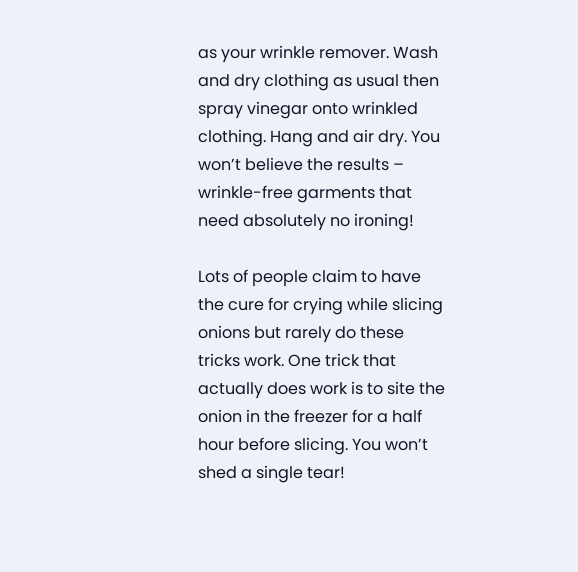as your wrinkle remover. Wash and dry clothing as usual then spray vinegar onto wrinkled clothing. Hang and air dry. You won’t believe the results – wrinkle-free garments that need absolutely no ironing!

Lots of people claim to have the cure for crying while slicing onions but rarely do these tricks work. One trick that actually does work is to site the onion in the freezer for a half hour before slicing. You won’t shed a single tear!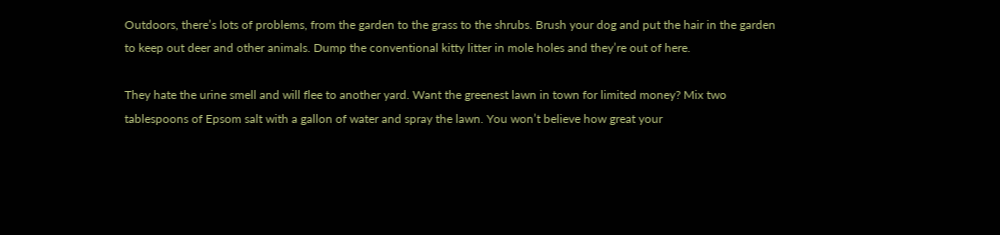Outdoors, there’s lots of problems, from the garden to the grass to the shrubs. Brush your dog and put the hair in the garden to keep out deer and other animals. Dump the conventional kitty litter in mole holes and they’re out of here.

They hate the urine smell and will flee to another yard. Want the greenest lawn in town for limited money? Mix two tablespoons of Epsom salt with a gallon of water and spray the lawn. You won’t believe how great your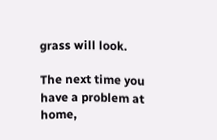grass will look.

The next time you have a problem at home,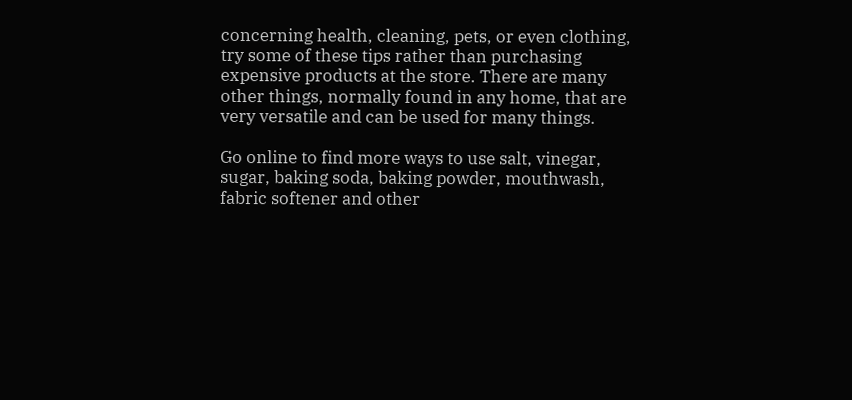concerning health, cleaning, pets, or even clothing, try some of these tips rather than purchasing expensive products at the store. There are many other things, normally found in any home, that are very versatile and can be used for many things.

Go online to find more ways to use salt, vinegar, sugar, baking soda, baking powder, mouthwash, fabric softener and other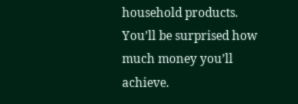household products. You’ll be surprised how much money you’ll achieve.